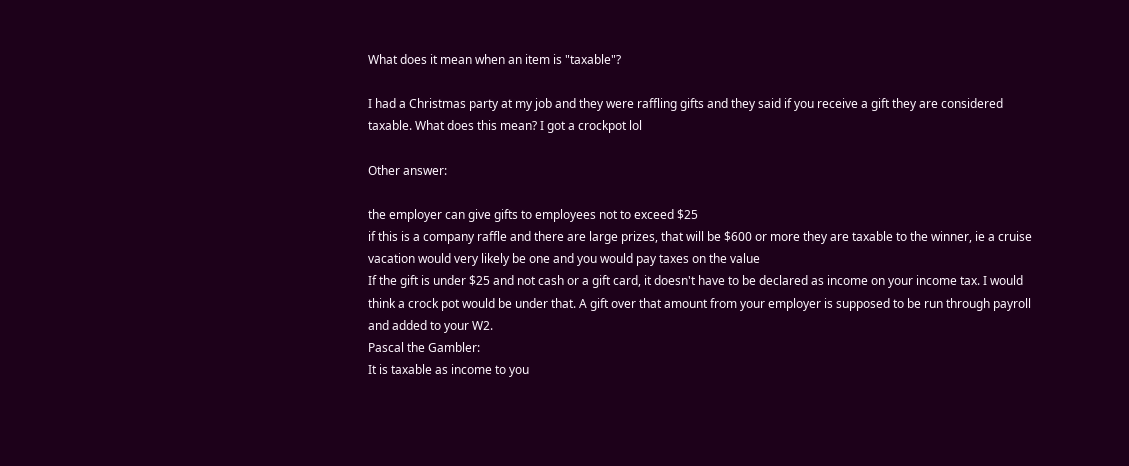What does it mean when an item is "taxable"?

I had a Christmas party at my job and they were raffling gifts and they said if you receive a gift they are considered taxable. What does this mean? I got a crockpot lol

Other answer:

the employer can give gifts to employees not to exceed $25
if this is a company raffle and there are large prizes, that will be $600 or more they are taxable to the winner, ie a cruise vacation would very likely be one and you would pay taxes on the value
If the gift is under $25 and not cash or a gift card, it doesn't have to be declared as income on your income tax. I would think a crock pot would be under that. A gift over that amount from your employer is supposed to be run through payroll and added to your W2.
Pascal the Gambler:
It is taxable as income to you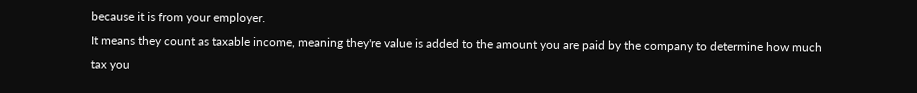because it is from your employer.
It means they count as taxable income, meaning they're value is added to the amount you are paid by the company to determine how much tax you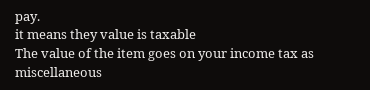pay.
it means they value is taxable
The value of the item goes on your income tax as miscellaneous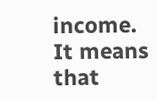income.
It means that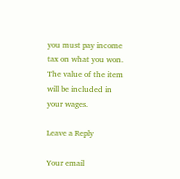you must pay income tax on what you won.
The value of the item will be included in your wages.

Leave a Reply

Your email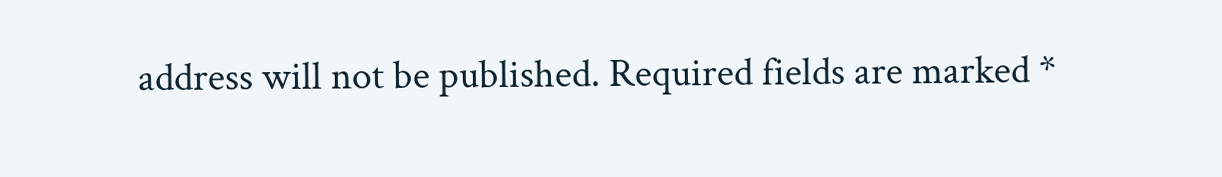address will not be published. Required fields are marked *